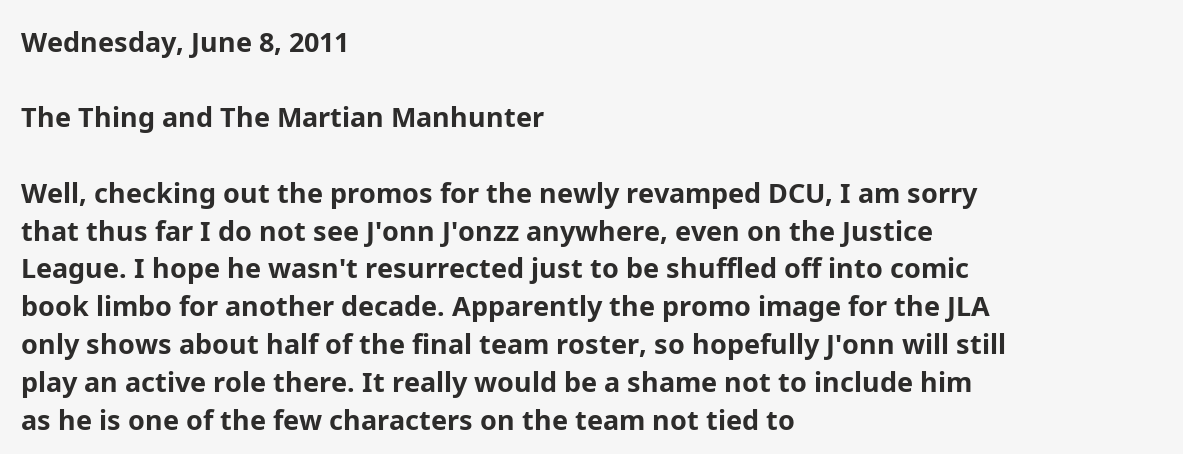Wednesday, June 8, 2011

The Thing and The Martian Manhunter

Well, checking out the promos for the newly revamped DCU, I am sorry that thus far I do not see J'onn J'onzz anywhere, even on the Justice League. I hope he wasn't resurrected just to be shuffled off into comic book limbo for another decade. Apparently the promo image for the JLA only shows about half of the final team roster, so hopefully J'onn will still play an active role there. It really would be a shame not to include him as he is one of the few characters on the team not tied to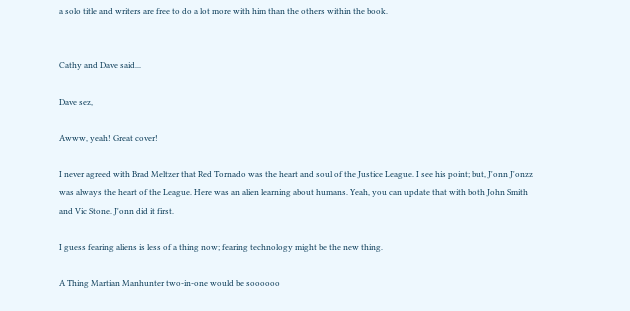a solo title and writers are free to do a lot more with him than the others within the book.


Cathy and Dave said...

Dave sez,

Awww, yeah! Great cover!

I never agreed with Brad Meltzer that Red Tornado was the heart and soul of the Justice League. I see his point; but, J'onn J'onzz was always the heart of the League. Here was an alien learning about humans. Yeah, you can update that with both John Smith and Vic Stone. J'onn did it first.

I guess fearing aliens is less of a thing now; fearing technology might be the new thing.

A Thing Martian Manhunter two-in-one would be soooooo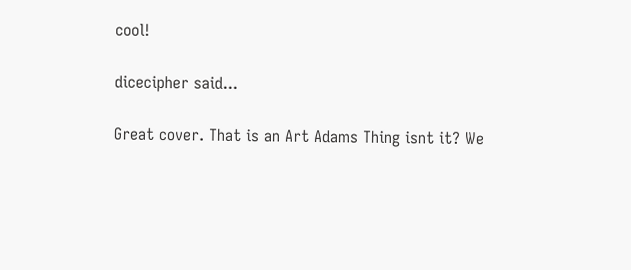cool!

dicecipher said...

Great cover. That is an Art Adams Thing isnt it? We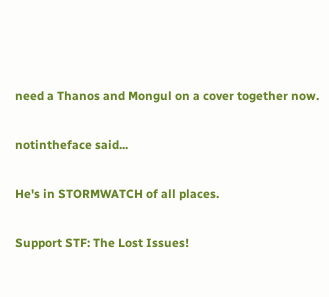need a Thanos and Mongul on a cover together now.

notintheface said...

He's in STORMWATCH of all places.

Support STF: The Lost Issues!